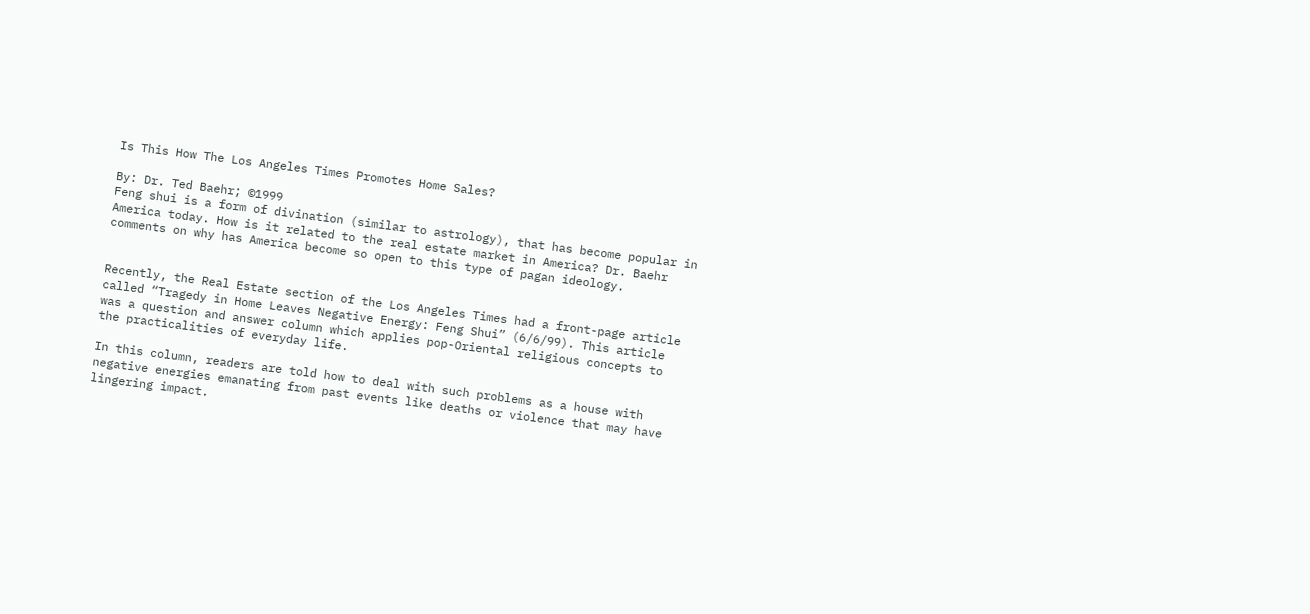Is This How The Los Angeles Times Promotes Home Sales?

By: Dr. Ted Baehr; ©1999
Feng shui is a form of divination (similar to astrology), that has become popular in America today. How is it related to the real estate market in America? Dr. Baehr comments on why has America become so open to this type of pagan ideology.


Recently, the Real Estate section of the Los Angeles Times had a front-page article called “Tragedy in Home Leaves Negative Energy: Feng Shui” (6/6/99). This article was a question and answer column which applies pop-Oriental religious concepts to the practicalities of everyday life.

In this column, readers are told how to deal with such problems as a house with negative energies emanating from past events like deaths or violence that may have lingering impact.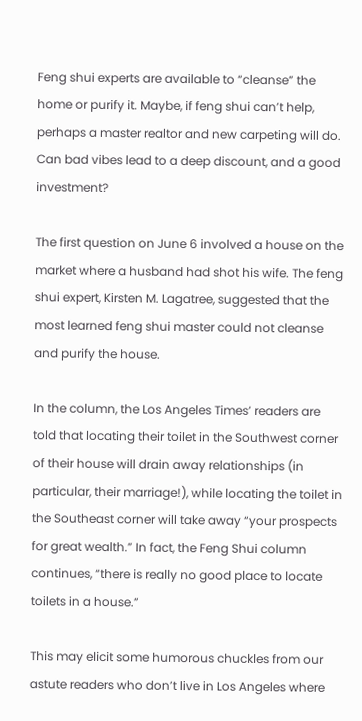Feng shui experts are available to “cleanse” the home or purify it. Maybe, if feng shui can’t help, perhaps a master realtor and new carpeting will do. Can bad vibes lead to a deep discount, and a good investment?

The first question on June 6 involved a house on the market where a husband had shot his wife. The feng shui expert, Kirsten M. Lagatree, suggested that the most learned feng shui master could not cleanse and purify the house.

In the column, the Los Angeles Times’ readers are told that locating their toilet in the Southwest corner of their house will drain away relationships (in particular, their marriage!), while locating the toilet in the Southeast corner will take away “your prospects for great wealth.” In fact, the Feng Shui column continues, “there is really no good place to locate toilets in a house.”

This may elicit some humorous chuckles from our astute readers who don’t live in Los Angeles where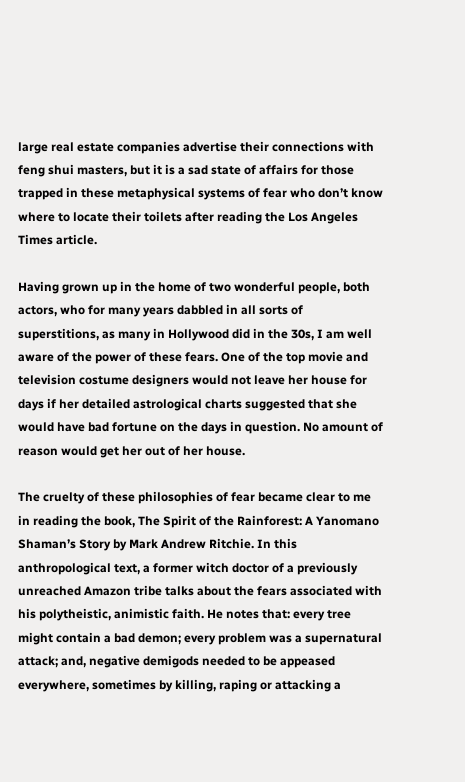large real estate companies advertise their connections with feng shui masters, but it is a sad state of affairs for those trapped in these metaphysical systems of fear who don’t know where to locate their toilets after reading the Los Angeles Times article.

Having grown up in the home of two wonderful people, both actors, who for many years dabbled in all sorts of superstitions, as many in Hollywood did in the 30s, I am well aware of the power of these fears. One of the top movie and television costume designers would not leave her house for days if her detailed astrological charts suggested that she would have bad fortune on the days in question. No amount of reason would get her out of her house.

The cruelty of these philosophies of fear became clear to me in reading the book, The Spirit of the Rainforest: A Yanomano Shaman’s Story by Mark Andrew Ritchie. In this anthropological text, a former witch doctor of a previously unreached Amazon tribe talks about the fears associated with his polytheistic, animistic faith. He notes that: every tree might contain a bad demon; every problem was a supernatural attack; and, negative demigods needed to be appeased everywhere, sometimes by killing, raping or attacking a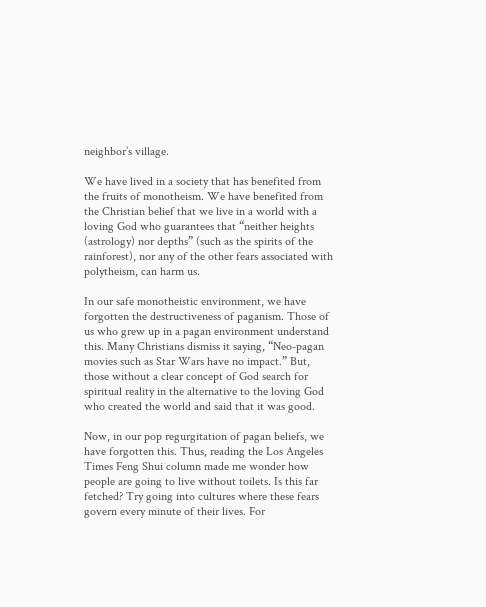neighbor’s village.

We have lived in a society that has benefited from the fruits of monotheism. We have benefited from the Christian belief that we live in a world with a loving God who guarantees that “neither heights (astrology) nor depths” (such as the spirits of the rainforest), nor any of the other fears associated with polytheism, can harm us.

In our safe monotheistic environment, we have forgotten the destructiveness of paganism. Those of us who grew up in a pagan environment understand this. Many Christians dismiss it saying, “Neo-pagan movies such as Star Wars have no impact.” But, those without a clear concept of God search for spiritual reality in the alternative to the loving God who created the world and said that it was good.

Now, in our pop regurgitation of pagan beliefs, we have forgotten this. Thus, reading the Los Angeles Times Feng Shui column made me wonder how people are going to live without toilets. Is this far fetched? Try going into cultures where these fears govern every minute of their lives. For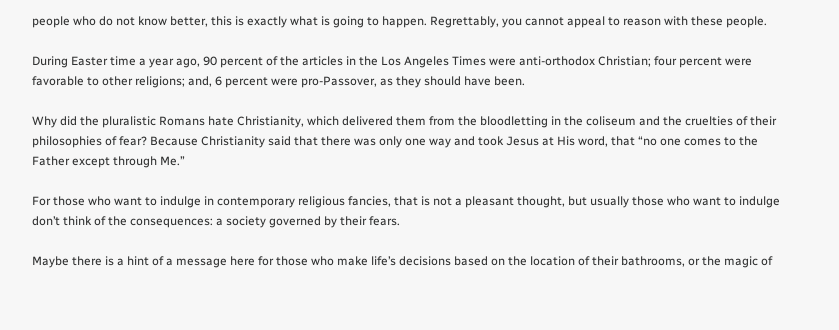people who do not know better, this is exactly what is going to happen. Regrettably, you cannot appeal to reason with these people.

During Easter time a year ago, 90 percent of the articles in the Los Angeles Times were anti-orthodox Christian; four percent were favorable to other religions; and, 6 percent were pro-Passover, as they should have been.

Why did the pluralistic Romans hate Christianity, which delivered them from the bloodletting in the coliseum and the cruelties of their philosophies of fear? Because Christianity said that there was only one way and took Jesus at His word, that “no one comes to the Father except through Me.”

For those who want to indulge in contemporary religious fancies, that is not a pleasant thought, but usually those who want to indulge don’t think of the consequences: a society governed by their fears.

Maybe there is a hint of a message here for those who make life’s decisions based on the location of their bathrooms, or the magic of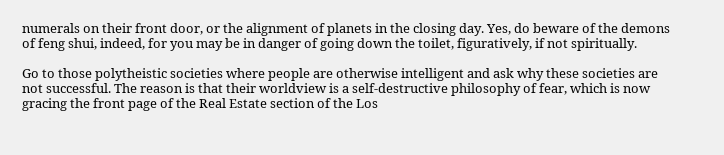numerals on their front door, or the alignment of planets in the closing day. Yes, do beware of the demons of feng shui, indeed, for you may be in danger of going down the toilet, figuratively, if not spiritually.

Go to those polytheistic societies where people are otherwise intelligent and ask why these societies are not successful. The reason is that their worldview is a self-destructive philosophy of fear, which is now gracing the front page of the Real Estate section of the Los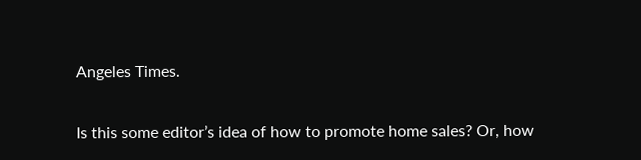Angeles Times.

Is this some editor’s idea of how to promote home sales? Or, how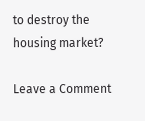to destroy the housing market?

Leave a Comment